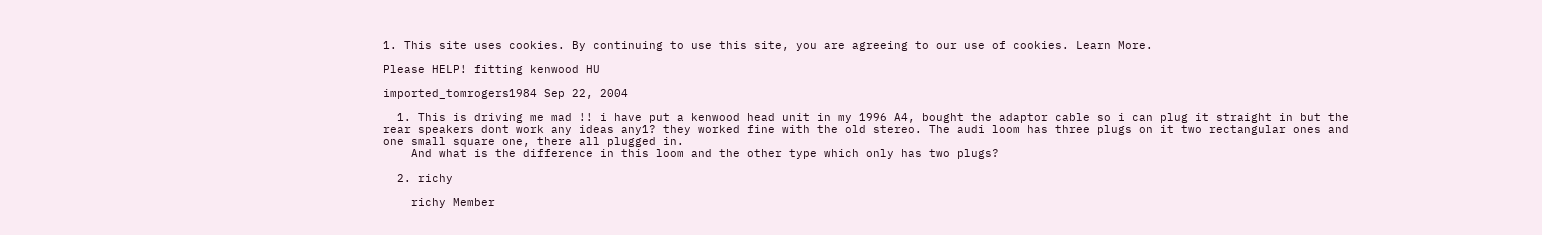1. This site uses cookies. By continuing to use this site, you are agreeing to our use of cookies. Learn More.

Please HELP! fitting kenwood HU

imported_tomrogers1984 Sep 22, 2004

  1. This is driving me mad !! i have put a kenwood head unit in my 1996 A4, bought the adaptor cable so i can plug it straight in but the rear speakers dont work any ideas any1? they worked fine with the old stereo. The audi loom has three plugs on it two rectangular ones and one small square one, there all plugged in.
    And what is the difference in this loom and the other type which only has two plugs?

  2. richy

    richy Member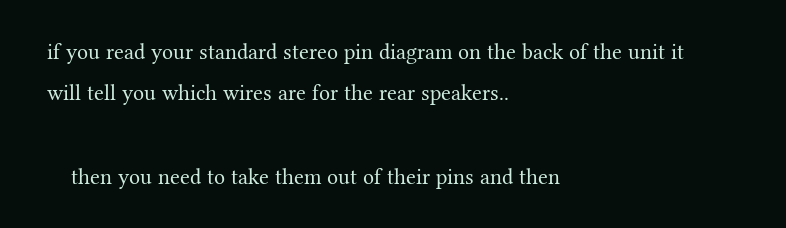if you read your standard stereo pin diagram on the back of the unit it will tell you which wires are for the rear speakers..

    then you need to take them out of their pins and then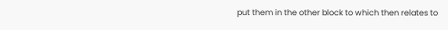put them in the other block to which then relates to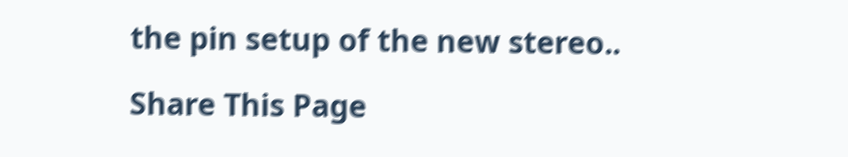the pin setup of the new stereo..

Share This Page